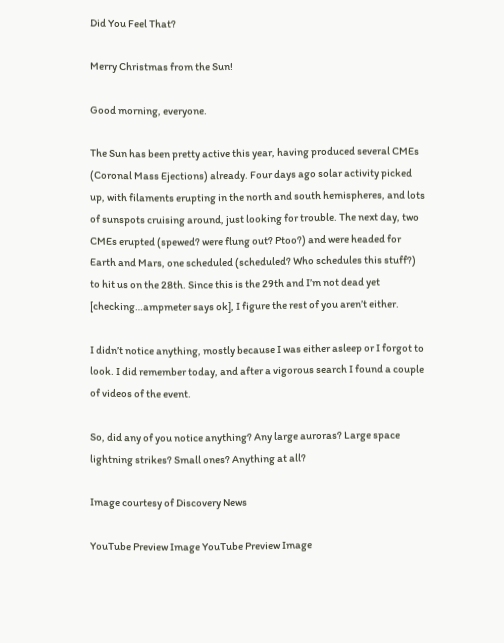Did You Feel That?

Merry Christmas from the Sun!

Good morning, everyone.

The Sun has been pretty active this year, having produced several CMEs (Coronal Mass Ejections) already. Four days ago solar activity picked up, with filaments erupting in the north and south hemispheres, and lots of sunspots cruising around, just looking for trouble. The next day, two CMEs erupted (spewed? were flung out? Ptoo?) and were headed for Earth and Mars, one scheduled (scheduled? Who schedules this stuff?) to hit us on the 28th. Since this is the 29th and I’m not dead yet [checking…ampmeter says ok], I figure the rest of you aren’t either.

I didn’t notice anything, mostly because I was either asleep or I forgot to look. I did remember today, and after a vigorous search I found a couple of videos of the event.

So, did any of you notice anything? Any large auroras? Large space lightning strikes? Small ones? Anything at all?

Image courtesy of Discovery News

YouTube Preview Image YouTube Preview Image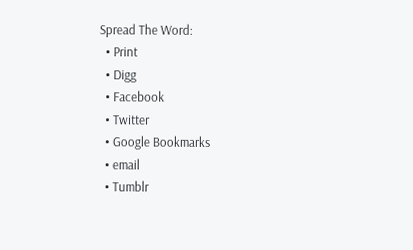Spread The Word:
  • Print
  • Digg
  • Facebook
  • Twitter
  • Google Bookmarks
  • email
  • Tumblr